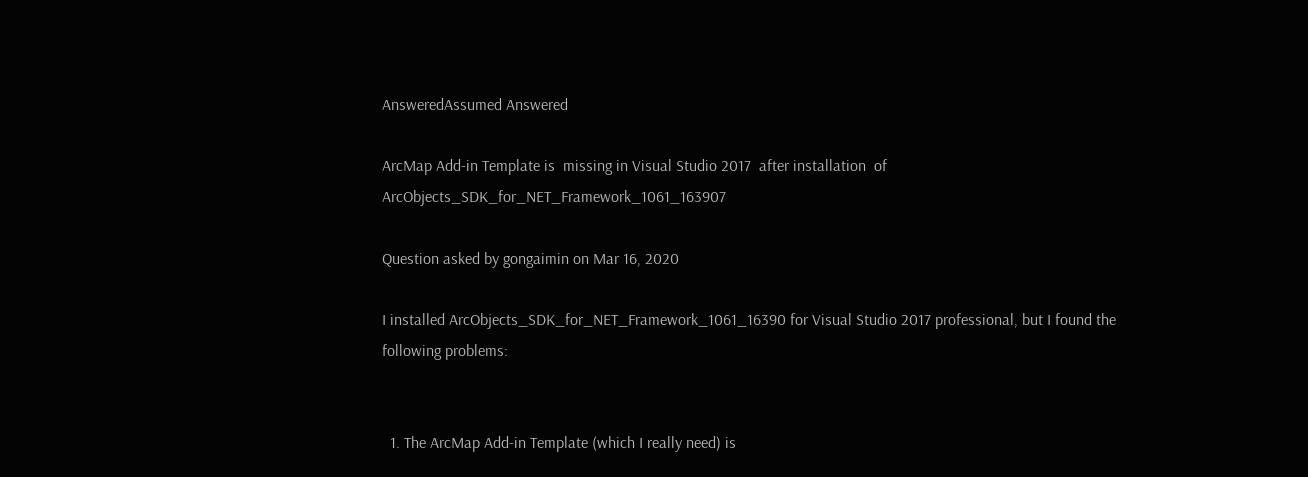AnsweredAssumed Answered

ArcMap Add-in Template is  missing in Visual Studio 2017  after installation  of  ArcObjects_SDK_for_NET_Framework_1061_163907

Question asked by gongaimin on Mar 16, 2020

I installed ArcObjects_SDK_for_NET_Framework_1061_16390 for Visual Studio 2017 professional, but I found the following problems:


  1. The ArcMap Add-in Template (which I really need) is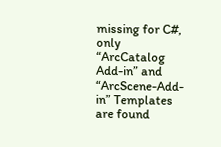missing for C#, only “ArcCatalog Add-in” and “ArcScene-Add-in” Templates are found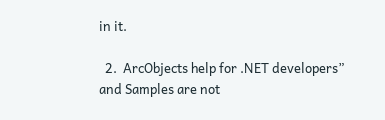in it.

  2.  ArcObjects help for .NET developers” and Samples are not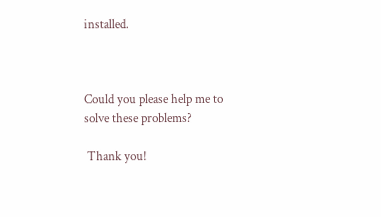installed.



Could you please help me to solve these problems?

 Thank you!